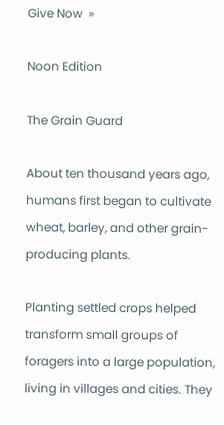Give Now  »

Noon Edition

The Grain Guard

About ten thousand years ago, humans first began to cultivate wheat, barley, and other grain-producing plants.

Planting settled crops helped transform small groups of foragers into a large population, living in villages and cities. They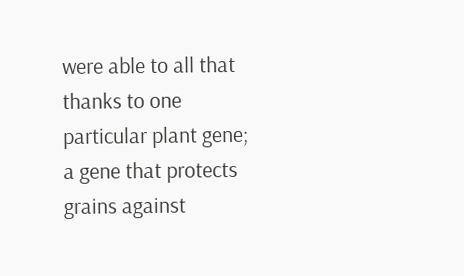were able to all that thanks to one particular plant gene; a gene that protects grains against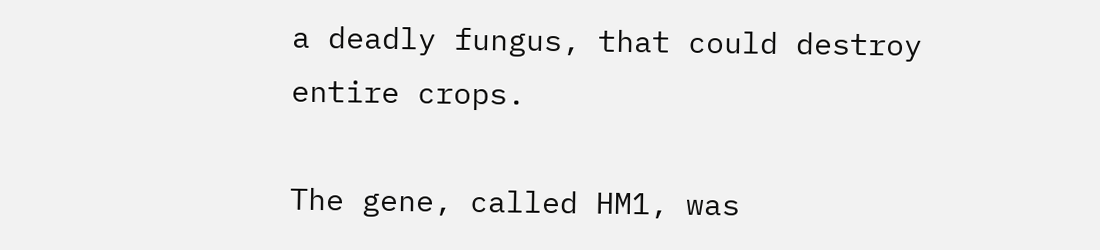a deadly fungus, that could destroy entire crops.

The gene, called HM1, was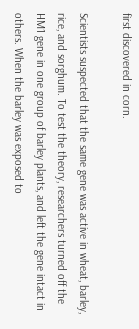first discovered in corn.

Scientists suspected that the same gene was active in wheat, barley, rice, and sorghum. To test the theory, researchers turned off the HM1 gene in one group of barley plants, and left the gene intact in others. When the barley was exposed to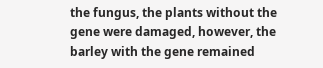the fungus, the plants without the gene were damaged, however, the barley with the gene remained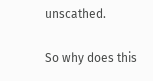unscathed.

So why does this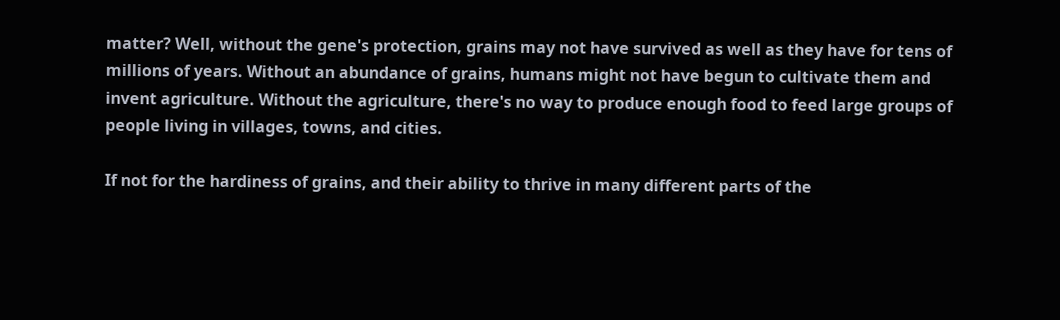matter? Well, without the gene's protection, grains may not have survived as well as they have for tens of millions of years. Without an abundance of grains, humans might not have begun to cultivate them and invent agriculture. Without the agriculture, there's no way to produce enough food to feed large groups of people living in villages, towns, and cities.

If not for the hardiness of grains, and their ability to thrive in many different parts of the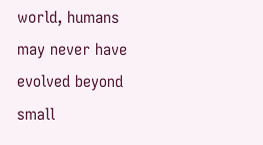world, humans may never have evolved beyond small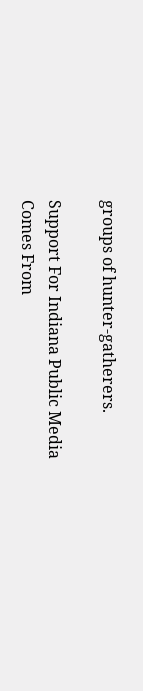groups of hunter-gatherers.

Support For Indiana Public Media Comes From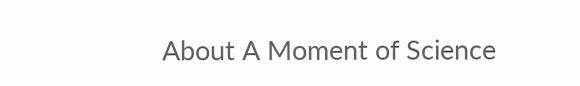About A Moment of Science